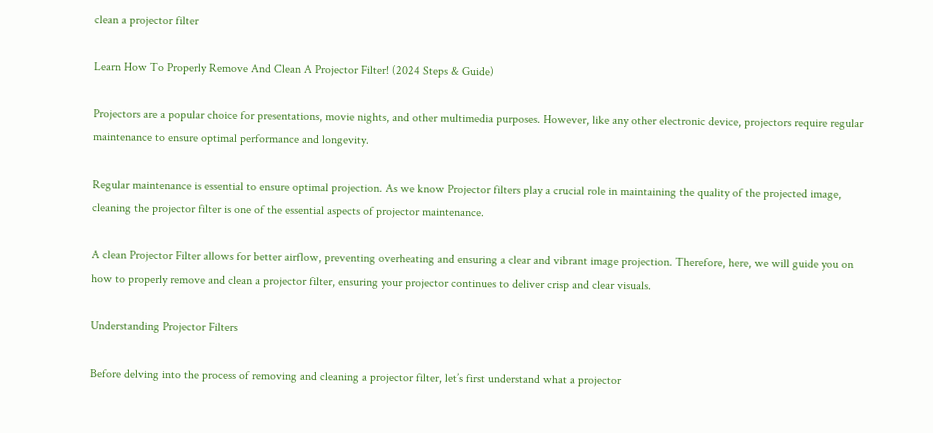clean a projector filter

Learn How To Properly Remove And Clean A Projector Filter! (2024 Steps & Guide)

Projectors are a popular choice for presentations, movie nights, and other multimedia purposes. However, like any other electronic device, projectors require regular maintenance to ensure optimal performance and longevity.

Regular maintenance is essential to ensure optimal projection. As we know Projector filters play a crucial role in maintaining the quality of the projected image, cleaning the projector filter is one of the essential aspects of projector maintenance.

A clean Projector Filter allows for better airflow, preventing overheating and ensuring a clear and vibrant image projection. Therefore, here, we will guide you on how to properly remove and clean a projector filter, ensuring your projector continues to deliver crisp and clear visuals.

Understanding Projector Filters

Before delving into the process of removing and cleaning a projector filter, let’s first understand what a projector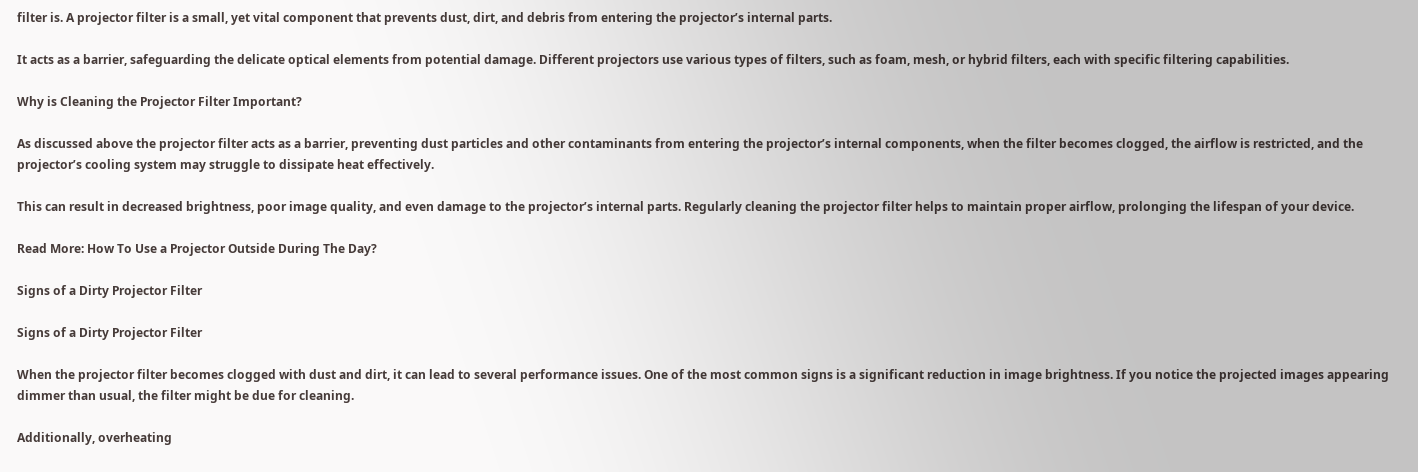filter is. A projector filter is a small, yet vital component that prevents dust, dirt, and debris from entering the projector’s internal parts.

It acts as a barrier, safeguarding the delicate optical elements from potential damage. Different projectors use various types of filters, such as foam, mesh, or hybrid filters, each with specific filtering capabilities.

Why is Cleaning the Projector Filter Important?

As discussed above the projector filter acts as a barrier, preventing dust particles and other contaminants from entering the projector’s internal components, when the filter becomes clogged, the airflow is restricted, and the projector’s cooling system may struggle to dissipate heat effectively.

This can result in decreased brightness, poor image quality, and even damage to the projector’s internal parts. Regularly cleaning the projector filter helps to maintain proper airflow, prolonging the lifespan of your device.

Read More: How To Use a Projector Outside During The Day?

Signs of a Dirty Projector Filter

Signs of a Dirty Projector Filter

When the projector filter becomes clogged with dust and dirt, it can lead to several performance issues. One of the most common signs is a significant reduction in image brightness. If you notice the projected images appearing dimmer than usual, the filter might be due for cleaning.

Additionally, overheating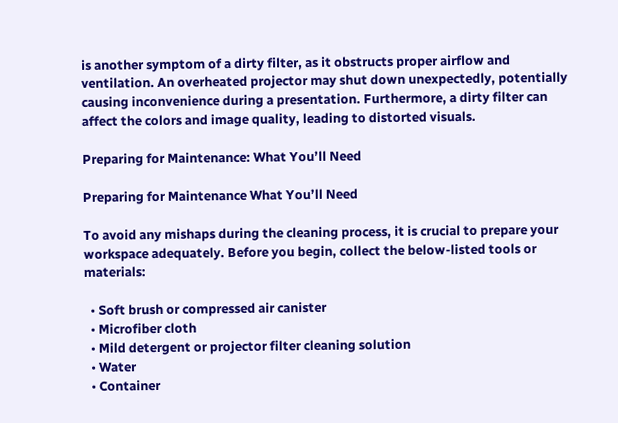is another symptom of a dirty filter, as it obstructs proper airflow and ventilation. An overheated projector may shut down unexpectedly, potentially causing inconvenience during a presentation. Furthermore, a dirty filter can affect the colors and image quality, leading to distorted visuals.

Preparing for Maintenance: What You’ll Need

Preparing for Maintenance What You’ll Need

To avoid any mishaps during the cleaning process, it is crucial to prepare your workspace adequately. Before you begin, collect the below-listed tools or materials:

  • Soft brush or compressed air canister
  • Microfiber cloth
  • Mild detergent or projector filter cleaning solution
  • Water
  • Container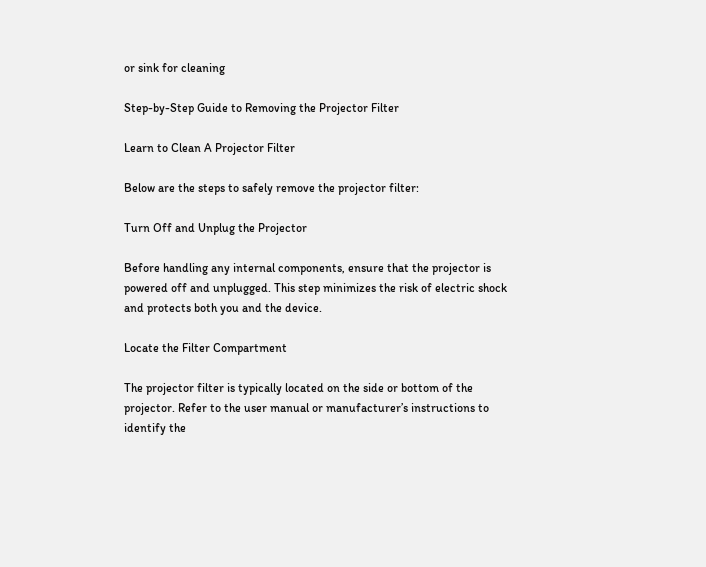or sink for cleaning

Step-by-Step Guide to Removing the Projector Filter

Learn to Clean A Projector Filter

Below are the steps to safely remove the projector filter:

Turn Off and Unplug the Projector

Before handling any internal components, ensure that the projector is powered off and unplugged. This step minimizes the risk of electric shock and protects both you and the device.

Locate the Filter Compartment

The projector filter is typically located on the side or bottom of the projector. Refer to the user manual or manufacturer’s instructions to identify the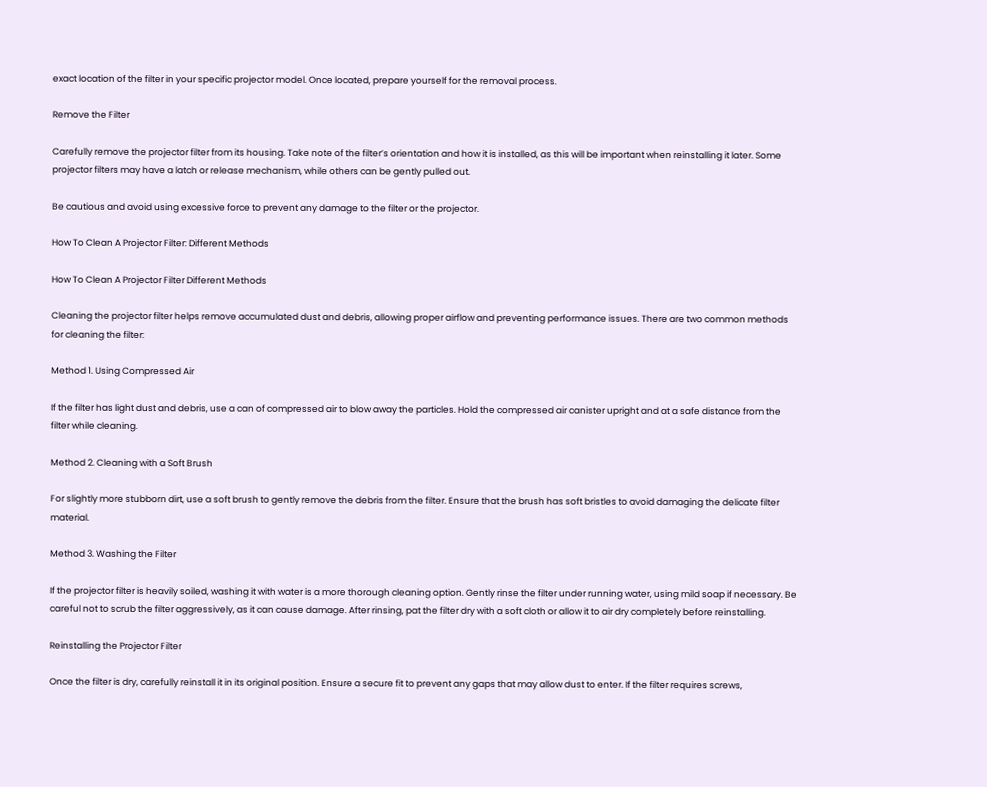exact location of the filter in your specific projector model. Once located, prepare yourself for the removal process.

Remove the Filter

Carefully remove the projector filter from its housing. Take note of the filter’s orientation and how it is installed, as this will be important when reinstalling it later. Some projector filters may have a latch or release mechanism, while others can be gently pulled out.

Be cautious and avoid using excessive force to prevent any damage to the filter or the projector.

How To Clean A Projector Filter: Different Methods

How To Clean A Projector Filter Different Methods

Cleaning the projector filter helps remove accumulated dust and debris, allowing proper airflow and preventing performance issues. There are two common methods for cleaning the filter:

Method 1. Using Compressed Air

If the filter has light dust and debris, use a can of compressed air to blow away the particles. Hold the compressed air canister upright and at a safe distance from the filter while cleaning.

Method 2. Cleaning with a Soft Brush

For slightly more stubborn dirt, use a soft brush to gently remove the debris from the filter. Ensure that the brush has soft bristles to avoid damaging the delicate filter material.

Method 3. Washing the Filter

If the projector filter is heavily soiled, washing it with water is a more thorough cleaning option. Gently rinse the filter under running water, using mild soap if necessary. Be careful not to scrub the filter aggressively, as it can cause damage. After rinsing, pat the filter dry with a soft cloth or allow it to air dry completely before reinstalling.

Reinstalling the Projector Filter

Once the filter is dry, carefully reinstall it in its original position. Ensure a secure fit to prevent any gaps that may allow dust to enter. If the filter requires screws,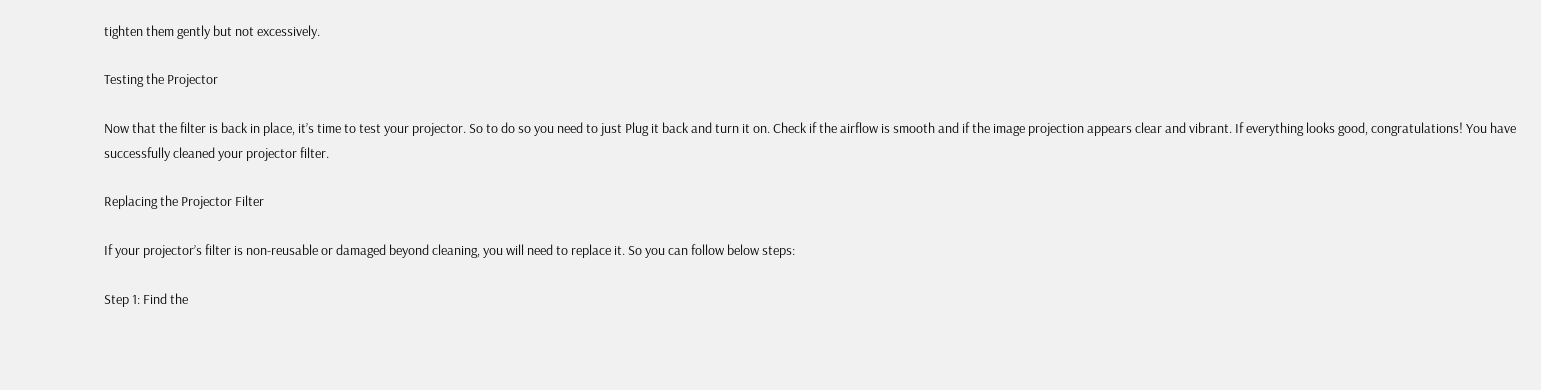tighten them gently but not excessively.

Testing the Projector

Now that the filter is back in place, it’s time to test your projector. So to do so you need to just Plug it back and turn it on. Check if the airflow is smooth and if the image projection appears clear and vibrant. If everything looks good, congratulations! You have successfully cleaned your projector filter.

Replacing the Projector Filter

If your projector’s filter is non-reusable or damaged beyond cleaning, you will need to replace it. So you can follow below steps:

Step 1: Find the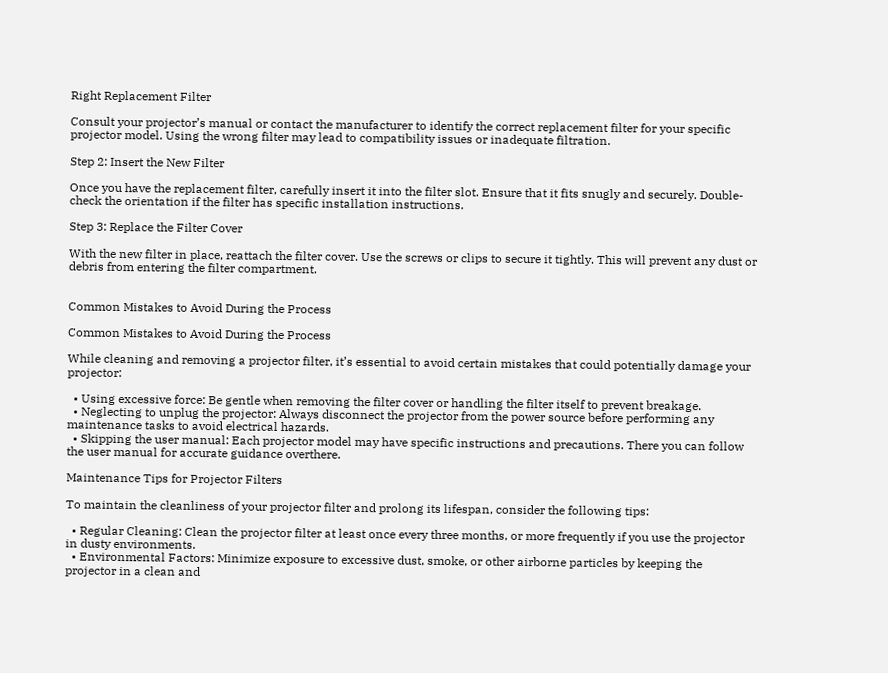Right Replacement Filter

Consult your projector’s manual or contact the manufacturer to identify the correct replacement filter for your specific projector model. Using the wrong filter may lead to compatibility issues or inadequate filtration.

Step 2: Insert the New Filter

Once you have the replacement filter, carefully insert it into the filter slot. Ensure that it fits snugly and securely. Double-check the orientation if the filter has specific installation instructions.

Step 3: Replace the Filter Cover

With the new filter in place, reattach the filter cover. Use the screws or clips to secure it tightly. This will prevent any dust or debris from entering the filter compartment.


Common Mistakes to Avoid During the Process

Common Mistakes to Avoid During the Process

While cleaning and removing a projector filter, it’s essential to avoid certain mistakes that could potentially damage your projector:

  • Using excessive force: Be gentle when removing the filter cover or handling the filter itself to prevent breakage.
  • Neglecting to unplug the projector: Always disconnect the projector from the power source before performing any maintenance tasks to avoid electrical hazards.
  • Skipping the user manual: Each projector model may have specific instructions and precautions. There you can follow the user manual for accurate guidance overthere.

Maintenance Tips for Projector Filters

To maintain the cleanliness of your projector filter and prolong its lifespan, consider the following tips:

  • Regular Cleaning: Clean the projector filter at least once every three months, or more frequently if you use the projector in dusty environments.
  • Environmental Factors: Minimize exposure to excessive dust, smoke, or other airborne particles by keeping the projector in a clean and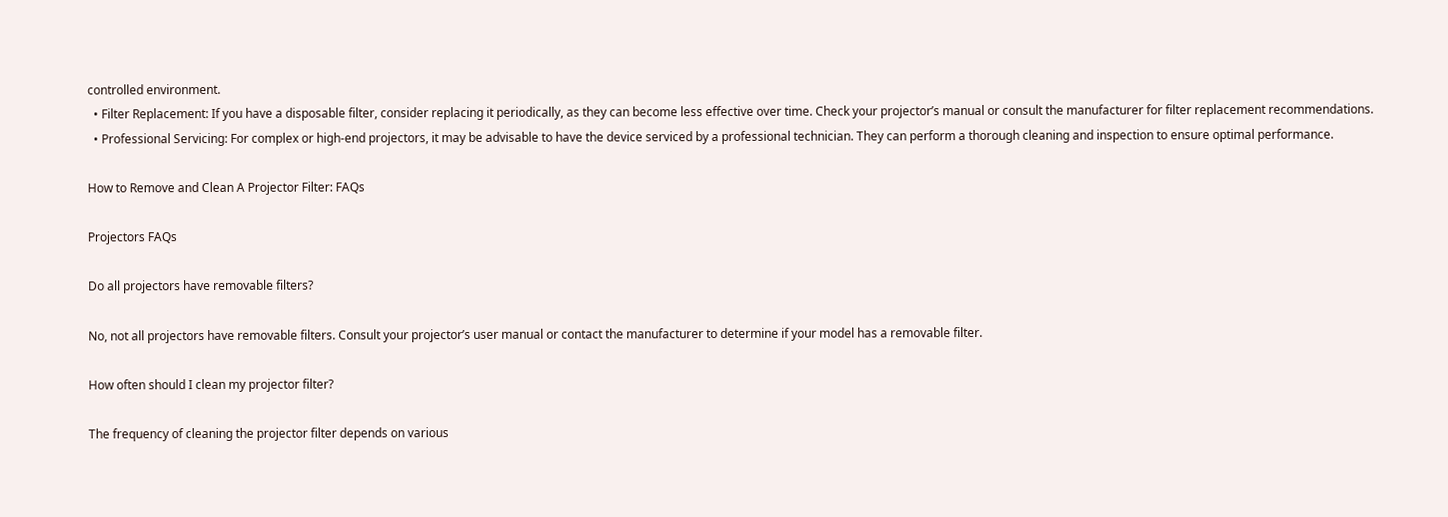controlled environment.
  • Filter Replacement: If you have a disposable filter, consider replacing it periodically, as they can become less effective over time. Check your projector’s manual or consult the manufacturer for filter replacement recommendations.
  • Professional Servicing: For complex or high-end projectors, it may be advisable to have the device serviced by a professional technician. They can perform a thorough cleaning and inspection to ensure optimal performance.

How to Remove and Clean A Projector Filter: FAQs

Projectors FAQs

Do all projectors have removable filters?

No, not all projectors have removable filters. Consult your projector’s user manual or contact the manufacturer to determine if your model has a removable filter.

How often should I clean my projector filter?

The frequency of cleaning the projector filter depends on various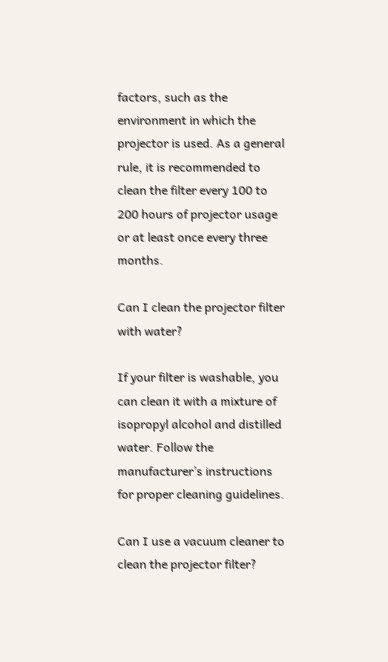factors, such as the environment in which the projector is used. As a general rule, it is recommended to clean the filter every 100 to 200 hours of projector usage or at least once every three months.

Can I clean the projector filter with water?

If your filter is washable, you can clean it with a mixture of isopropyl alcohol and distilled water. Follow the manufacturer’s instructions for proper cleaning guidelines.

Can I use a vacuum cleaner to clean the projector filter?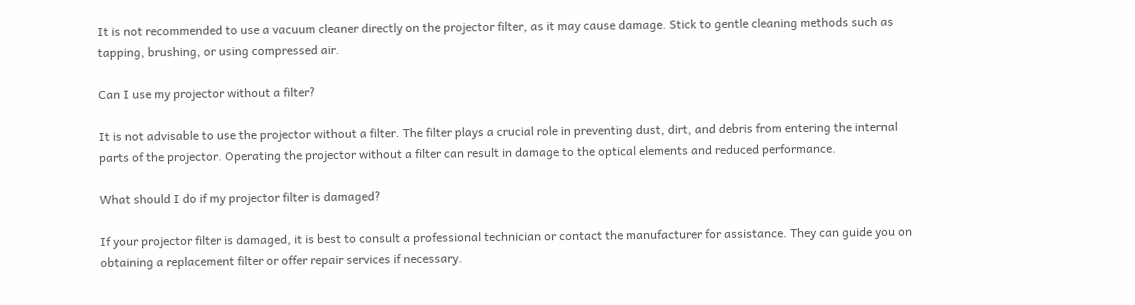It is not recommended to use a vacuum cleaner directly on the projector filter, as it may cause damage. Stick to gentle cleaning methods such as tapping, brushing, or using compressed air.

Can I use my projector without a filter?

It is not advisable to use the projector without a filter. The filter plays a crucial role in preventing dust, dirt, and debris from entering the internal parts of the projector. Operating the projector without a filter can result in damage to the optical elements and reduced performance.

What should I do if my projector filter is damaged?

If your projector filter is damaged, it is best to consult a professional technician or contact the manufacturer for assistance. They can guide you on obtaining a replacement filter or offer repair services if necessary.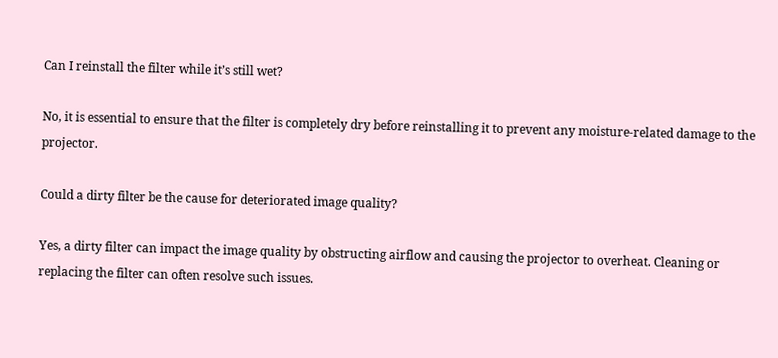Can I reinstall the filter while it’s still wet?

No, it is essential to ensure that the filter is completely dry before reinstalling it to prevent any moisture-related damage to the projector.

Could a dirty filter be the cause for deteriorated image quality?

Yes, a dirty filter can impact the image quality by obstructing airflow and causing the projector to overheat. Cleaning or replacing the filter can often resolve such issues.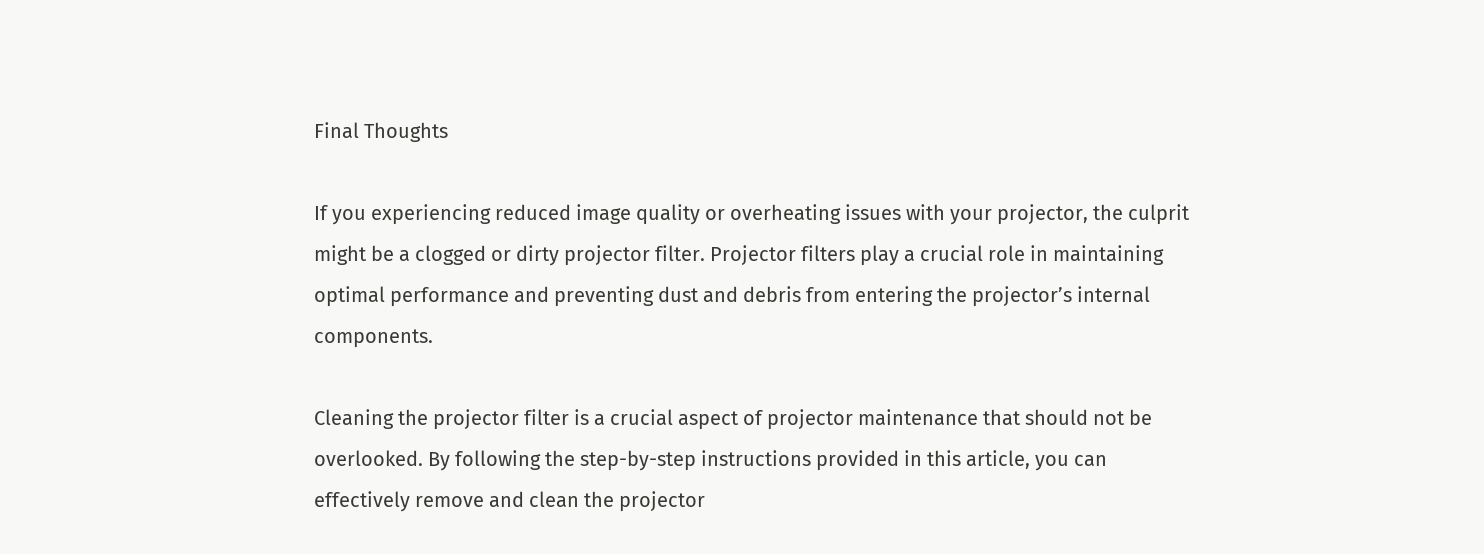Final Thoughts

If you experiencing reduced image quality or overheating issues with your projector, the culprit might be a clogged or dirty projector filter. Projector filters play a crucial role in maintaining optimal performance and preventing dust and debris from entering the projector’s internal components.

Cleaning the projector filter is a crucial aspect of projector maintenance that should not be overlooked. By following the step-by-step instructions provided in this article, you can effectively remove and clean the projector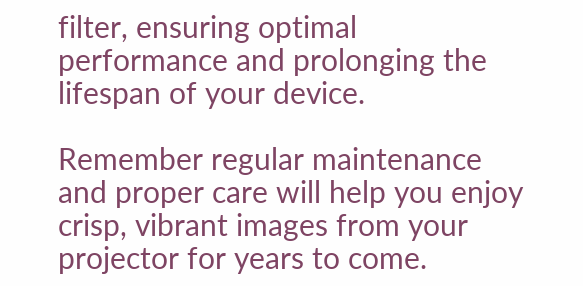filter, ensuring optimal performance and prolonging the lifespan of your device.

Remember regular maintenance and proper care will help you enjoy crisp, vibrant images from your projector for years to come.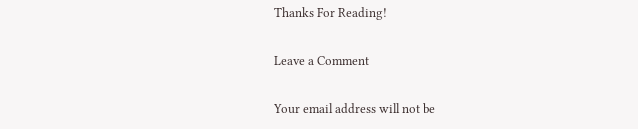Thanks For Reading!

Leave a Comment

Your email address will not be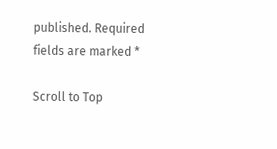published. Required fields are marked *

Scroll to Top